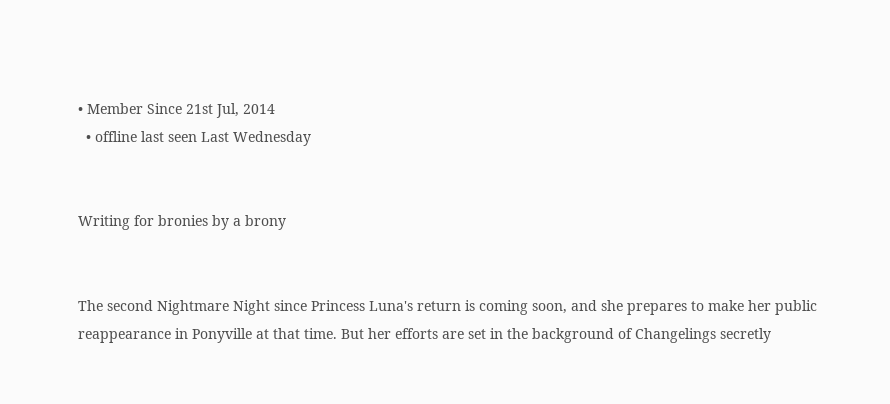• Member Since 21st Jul, 2014
  • offline last seen Last Wednesday


Writing for bronies by a brony


The second Nightmare Night since Princess Luna's return is coming soon, and she prepares to make her public reappearance in Ponyville at that time. But her efforts are set in the background of Changelings secretly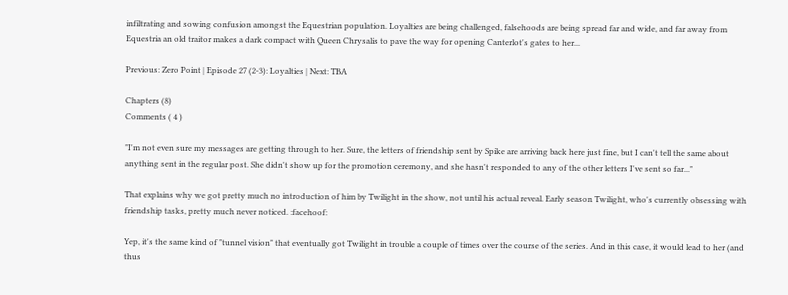infiltrating and sowing confusion amongst the Equestrian population. Loyalties are being challenged, falsehoods are being spread far and wide, and far away from Equestria an old traitor makes a dark compact with Queen Chrysalis to pave the way for opening Canterlot's gates to her...

Previous: Zero Point | Episode 27 (2-3): Loyalties | Next: TBA

Chapters (8)
Comments ( 4 )

"I'm not even sure my messages are getting through to her. Sure, the letters of friendship sent by Spike are arriving back here just fine, but I can't tell the same about anything sent in the regular post. She didn't show up for the promotion ceremony, and she hasn't responded to any of the other letters I've sent so far..."

That explains why we got pretty much no introduction of him by Twilight in the show, not until his actual reveal. Early season Twilight, who's currently obsessing with friendship tasks, pretty much never noticed. :facehoof:

Yep, it's the same kind of "tunnel vision" that eventually got Twilight in trouble a couple of times over the course of the series. And in this case, it would lead to her (and thus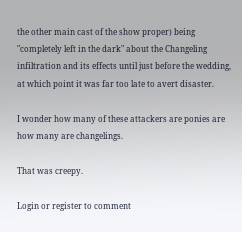the other main cast of the show proper) being "completely left in the dark" about the Changeling infiltration and its effects until just before the wedding, at which point it was far too late to avert disaster.

I wonder how many of these attackers are ponies are how many are changelings.

That was creepy.

Login or register to comment